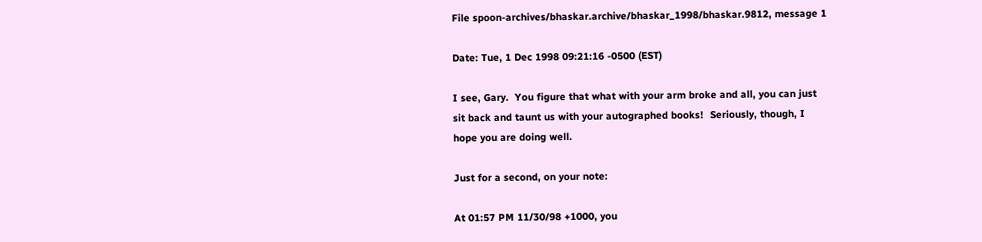File spoon-archives/bhaskar.archive/bhaskar_1998/bhaskar.9812, message 1

Date: Tue, 1 Dec 1998 09:21:16 -0500 (EST)

I see, Gary.  You figure that what with your arm broke and all, you can just
sit back and taunt us with your autographed books!  Seriously, though, I
hope you are doing well.

Just for a second, on your note:

At 01:57 PM 11/30/98 +1000, you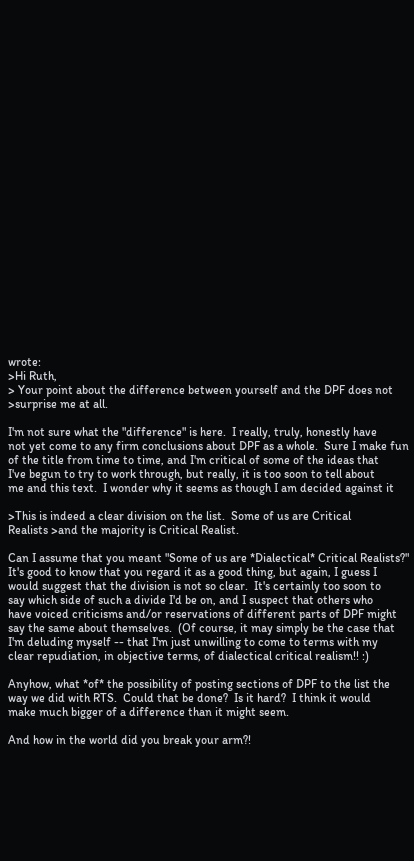wrote:
>Hi Ruth,
> Your point about the difference between yourself and the DPF does not
>surprise me at all.

I'm not sure what the "difference" is here.  I really, truly, honestly have
not yet come to any firm conclusions about DPF as a whole.  Sure I make fun
of the title from time to time, and I'm critical of some of the ideas that
I've begun to try to work through, but really, it is too soon to tell about
me and this text.  I wonder why it seems as though I am decided against it

>This is indeed a clear division on the list.  Some of us are Critical
Realists >and the majority is Critical Realist.

Can I assume that you meant "Some of us are *Dialectical* Critical Realists?"
It's good to know that you regard it as a good thing, but again, I guess I
would suggest that the division is not so clear.  It's certainly too soon to
say which side of such a divide I'd be on, and I suspect that others who
have voiced criticisms and/or reservations of different parts of DPF might
say the same about themselves.  (Of course, it may simply be the case that
I'm deluding myself -- that I'm just unwilling to come to terms with my
clear repudiation, in objective terms, of dialectical critical realism!! :)

Anyhow, what *of* the possibility of posting sections of DPF to the list the
way we did with RTS.  Could that be done?  Is it hard?  I think it would
make much bigger of a difference than it might seem.

And how in the world did you break your arm?!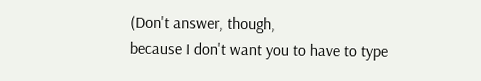(Don't answer, though,
because I don't want you to have to type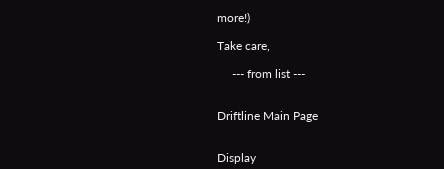more!)

Take care,

     --- from list ---


Driftline Main Page


Display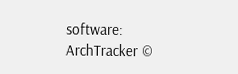software: ArchTracker ©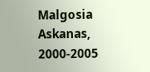Malgosia Askanas, 2000-2005